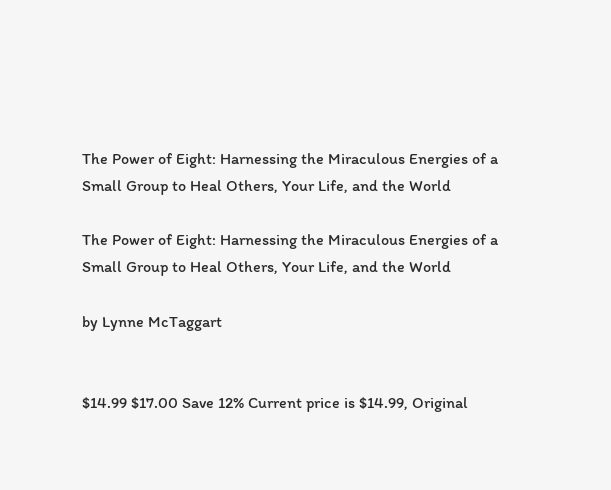The Power of Eight: Harnessing the Miraculous Energies of a Small Group to Heal Others, Your Life, and the World

The Power of Eight: Harnessing the Miraculous Energies of a Small Group to Heal Others, Your Life, and the World

by Lynne McTaggart


$14.99 $17.00 Save 12% Current price is $14.99, Original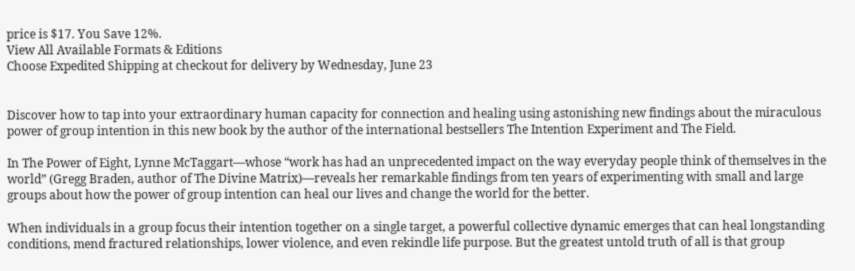price is $17. You Save 12%.
View All Available Formats & Editions
Choose Expedited Shipping at checkout for delivery by Wednesday, June 23


Discover how to tap into your extraordinary human capacity for connection and healing using astonishing new findings about the miraculous power of group intention in this new book by the author of the international bestsellers The Intention Experiment and The Field.

In The Power of Eight, Lynne McTaggart—whose “work has had an unprecedented impact on the way everyday people think of themselves in the world” (Gregg Braden, author of The Divine Matrix)—reveals her remarkable findings from ten years of experimenting with small and large groups about how the power of group intention can heal our lives and change the world for the better.

When individuals in a group focus their intention together on a single target, a powerful collective dynamic emerges that can heal longstanding conditions, mend fractured relationships, lower violence, and even rekindle life purpose. But the greatest untold truth of all is that group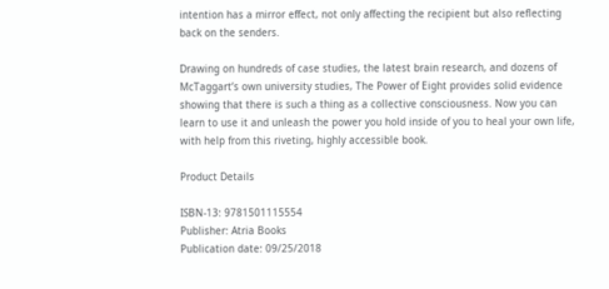intention has a mirror effect, not only affecting the recipient but also reflecting back on the senders.

Drawing on hundreds of case studies, the latest brain research, and dozens of McTaggart’s own university studies, The Power of Eight provides solid evidence showing that there is such a thing as a collective consciousness. Now you can learn to use it and unleash the power you hold inside of you to heal your own life, with help from this riveting, highly accessible book.

Product Details

ISBN-13: 9781501115554
Publisher: Atria Books
Publication date: 09/25/2018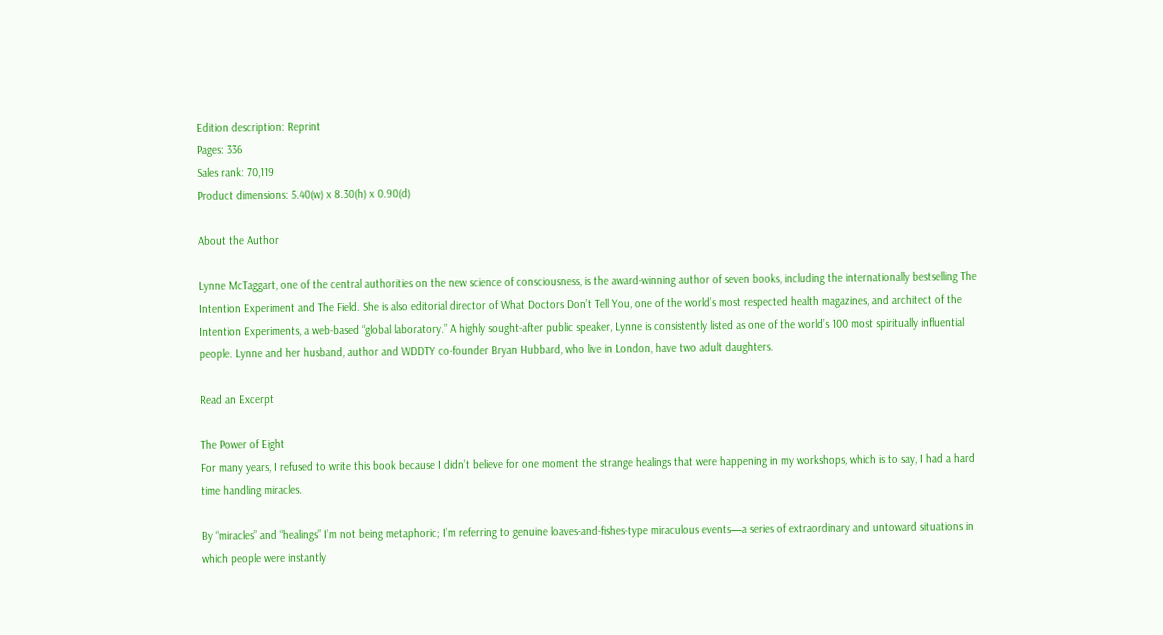Edition description: Reprint
Pages: 336
Sales rank: 70,119
Product dimensions: 5.40(w) x 8.30(h) x 0.90(d)

About the Author

Lynne McTaggart, one of the central authorities on the new science of consciousness, is the award-winning author of seven books, including the internationally bestselling The Intention Experiment and The Field. She is also editorial director of What Doctors Don’t Tell You, one of the world’s most respected health magazines, and architect of the Intention Experiments, a web-based “global laboratory.” A highly sought-after public speaker, Lynne is consistently listed as one of the world’s 100 most spiritually influential people. Lynne and her husband, author and WDDTY co-founder Bryan Hubbard, who live in London, have two adult daughters.

Read an Excerpt

The Power of Eight
For many years, I refused to write this book because I didn’t believe for one moment the strange healings that were happening in my workshops, which is to say, I had a hard time handling miracles.

By “miracles” and “healings” I’m not being metaphoric; I’m referring to genuine loaves-and-fishes-type miraculous events—a series of extraordinary and untoward situations in which people were instantly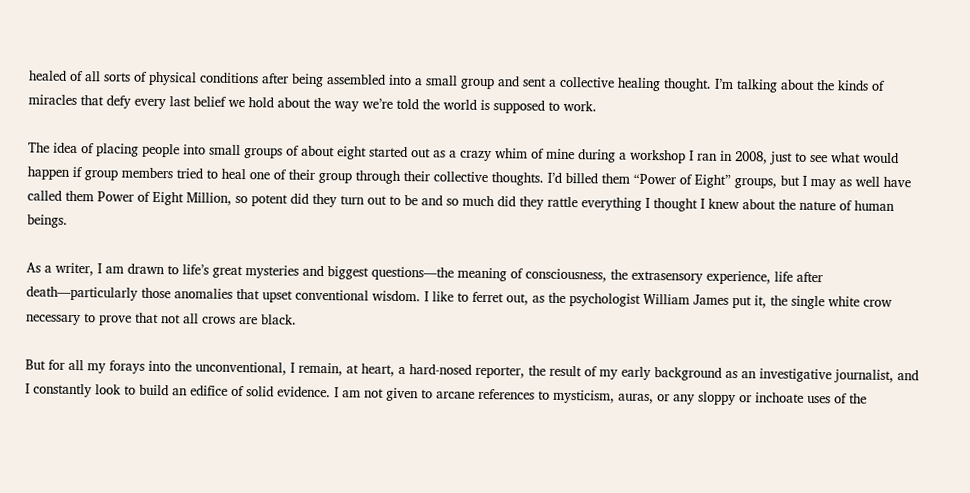healed of all sorts of physical conditions after being assembled into a small group and sent a collective healing thought. I’m talking about the kinds of miracles that defy every last belief we hold about the way we’re told the world is supposed to work.

The idea of placing people into small groups of about eight started out as a crazy whim of mine during a workshop I ran in 2008, just to see what would happen if group members tried to heal one of their group through their collective thoughts. I’d billed them “Power of Eight” groups, but I may as well have called them Power of Eight Million, so potent did they turn out to be and so much did they rattle everything I thought I knew about the nature of human beings.

As a writer, I am drawn to life’s great mysteries and biggest questions—the meaning of consciousness, the extrasensory experience, life after death—particularly those anomalies that upset conventional wisdom. I like to ferret out, as the psychologist William James put it, the single white crow necessary to prove that not all crows are black.

But for all my forays into the unconventional, I remain, at heart, a hard-nosed reporter, the result of my early background as an investigative journalist, and I constantly look to build an edifice of solid evidence. I am not given to arcane references to mysticism, auras, or any sloppy or inchoate uses of the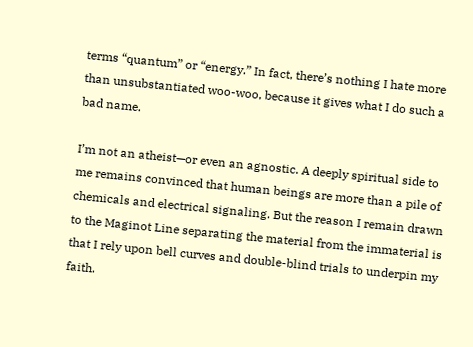terms “quantum” or “energy.” In fact, there’s nothing I hate more than unsubstantiated woo-woo, because it gives what I do such a bad name.

I’m not an atheist—or even an agnostic. A deeply spiritual side to me remains convinced that human beings are more than a pile of chemicals and electrical signaling. But the reason I remain drawn to the Maginot Line separating the material from the immaterial is that I rely upon bell curves and double-blind trials to underpin my faith.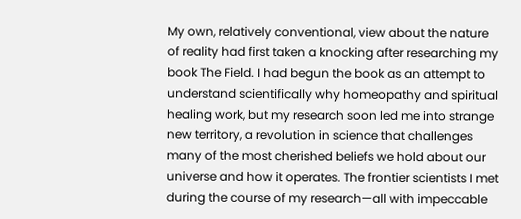My own, relatively conventional, view about the nature of reality had first taken a knocking after researching my book The Field. I had begun the book as an attempt to understand scientifically why homeopathy and spiritual healing work, but my research soon led me into strange new territory, a revolution in science that challenges many of the most cherished beliefs we hold about our universe and how it operates. The frontier scientists I met during the course of my research—all with impeccable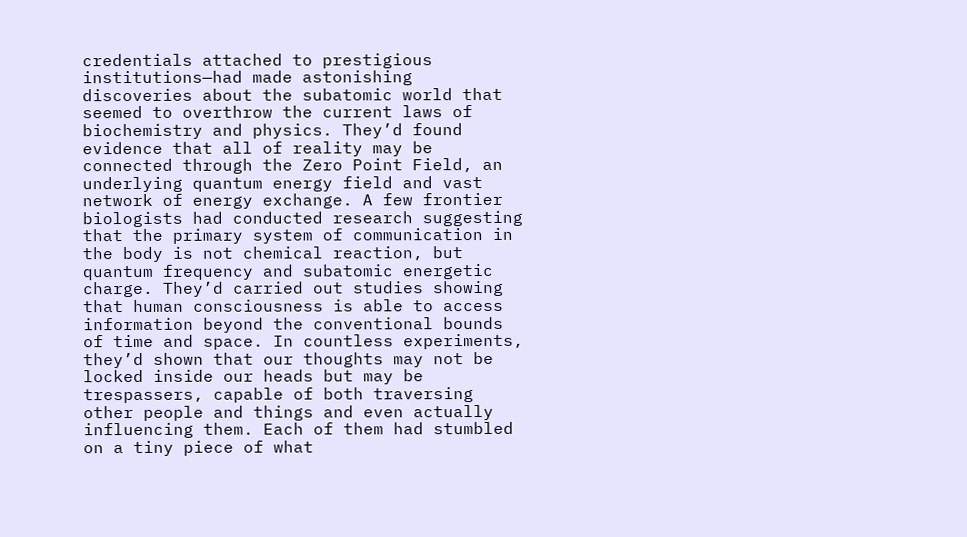credentials attached to prestigious institutions—had made astonishing discoveries about the subatomic world that seemed to overthrow the current laws of biochemistry and physics. They’d found evidence that all of reality may be connected through the Zero Point Field, an underlying quantum energy field and vast network of energy exchange. A few frontier biologists had conducted research suggesting that the primary system of communication in the body is not chemical reaction, but quantum frequency and subatomic energetic charge. They’d carried out studies showing that human consciousness is able to access information beyond the conventional bounds of time and space. In countless experiments, they’d shown that our thoughts may not be locked inside our heads but may be trespassers, capable of both traversing other people and things and even actually influencing them. Each of them had stumbled on a tiny piece of what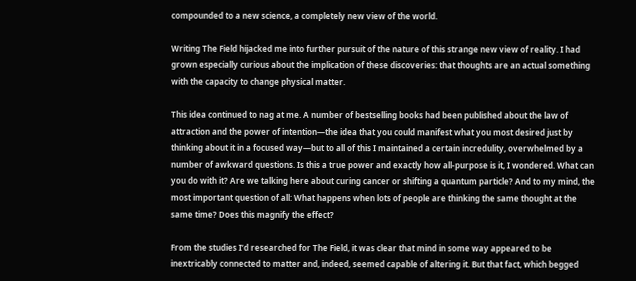compounded to a new science, a completely new view of the world.

Writing The Field hijacked me into further pursuit of the nature of this strange new view of reality. I had grown especially curious about the implication of these discoveries: that thoughts are an actual something with the capacity to change physical matter.

This idea continued to nag at me. A number of bestselling books had been published about the law of attraction and the power of intention—the idea that you could manifest what you most desired just by thinking about it in a focused way—but to all of this I maintained a certain incredulity, overwhelmed by a number of awkward questions. Is this a true power and exactly how all-purpose is it, I wondered. What can you do with it? Are we talking here about curing cancer or shifting a quantum particle? And to my mind, the most important question of all: What happens when lots of people are thinking the same thought at the same time? Does this magnify the effect?

From the studies I’d researched for The Field, it was clear that mind in some way appeared to be inextricably connected to matter and, indeed, seemed capable of altering it. But that fact, which begged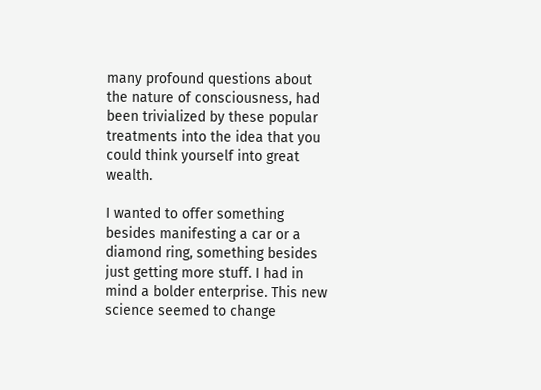many profound questions about the nature of consciousness, had been trivialized by these popular treatments into the idea that you could think yourself into great wealth.

I wanted to offer something besides manifesting a car or a diamond ring, something besides just getting more stuff. I had in mind a bolder enterprise. This new science seemed to change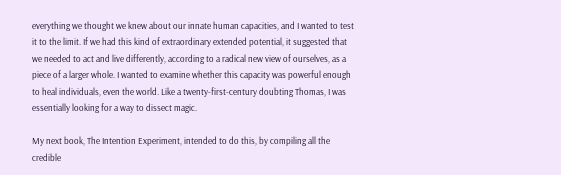everything we thought we knew about our innate human capacities, and I wanted to test it to the limit. If we had this kind of extraordinary extended potential, it suggested that we needed to act and live differently, according to a radical new view of ourselves, as a piece of a larger whole. I wanted to examine whether this capacity was powerful enough to heal individuals, even the world. Like a twenty-first-century doubting Thomas, I was essentially looking for a way to dissect magic.

My next book, The Intention Experiment, intended to do this, by compiling all the credible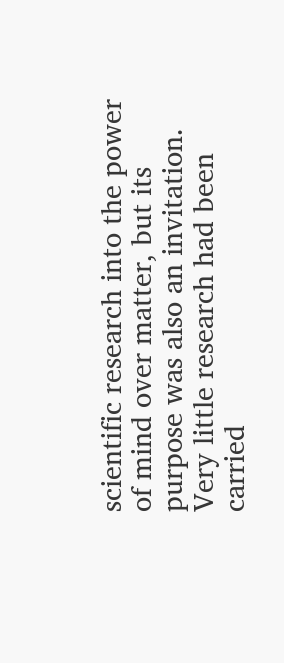scientific research into the power of mind over matter, but its purpose was also an invitation. Very little research had been carried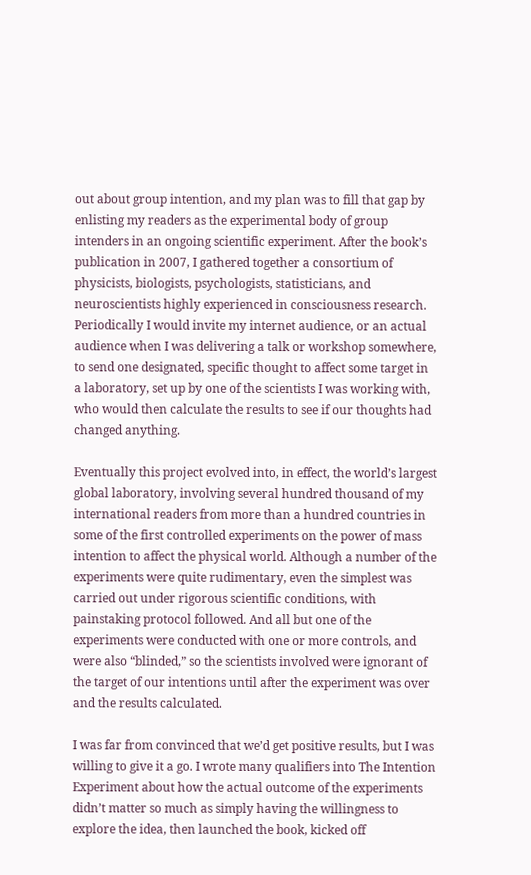out about group intention, and my plan was to fill that gap by enlisting my readers as the experimental body of group intenders in an ongoing scientific experiment. After the book’s publication in 2007, I gathered together a consortium of physicists, biologists, psychologists, statisticians, and neuroscientists highly experienced in consciousness research. Periodically I would invite my internet audience, or an actual audience when I was delivering a talk or workshop somewhere, to send one designated, specific thought to affect some target in a laboratory, set up by one of the scientists I was working with, who would then calculate the results to see if our thoughts had changed anything.

Eventually this project evolved into, in effect, the world’s largest global laboratory, involving several hundred thousand of my international readers from more than a hundred countries in some of the first controlled experiments on the power of mass intention to affect the physical world. Although a number of the experiments were quite rudimentary, even the simplest was carried out under rigorous scientific conditions, with painstaking protocol followed. And all but one of the experiments were conducted with one or more controls, and were also “blinded,” so the scientists involved were ignorant of the target of our intentions until after the experiment was over and the results calculated.

I was far from convinced that we’d get positive results, but I was willing to give it a go. I wrote many qualifiers into The Intention Experiment about how the actual outcome of the experiments didn’t matter so much as simply having the willingness to explore the idea, then launched the book, kicked off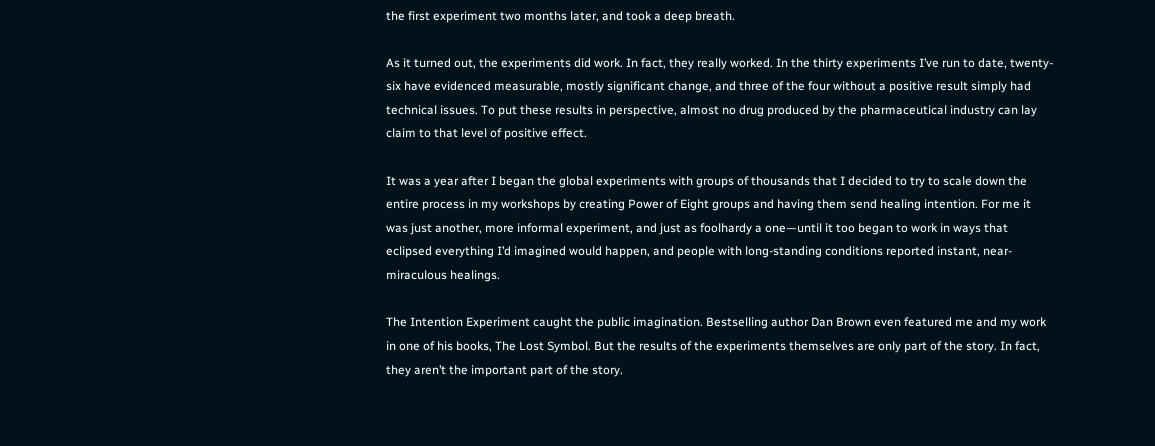the first experiment two months later, and took a deep breath.

As it turned out, the experiments did work. In fact, they really worked. In the thirty experiments I’ve run to date, twenty-six have evidenced measurable, mostly significant change, and three of the four without a positive result simply had technical issues. To put these results in perspective, almost no drug produced by the pharmaceutical industry can lay claim to that level of positive effect.

It was a year after I began the global experiments with groups of thousands that I decided to try to scale down the entire process in my workshops by creating Power of Eight groups and having them send healing intention. For me it was just another, more informal experiment, and just as foolhardy a one—until it too began to work in ways that eclipsed everything I’d imagined would happen, and people with long-standing conditions reported instant, near-miraculous healings.

The Intention Experiment caught the public imagination. Bestselling author Dan Brown even featured me and my work in one of his books, The Lost Symbol. But the results of the experiments themselves are only part of the story. In fact, they aren’t the important part of the story.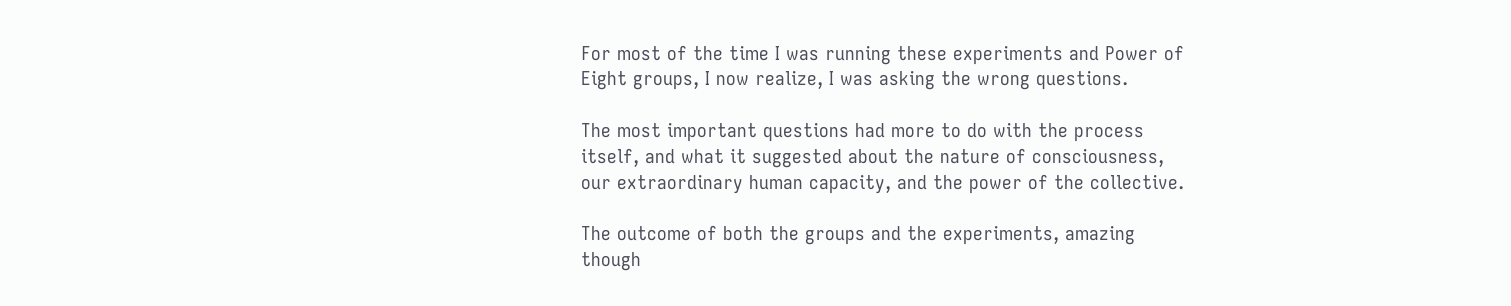For most of the time I was running these experiments and Power of Eight groups, I now realize, I was asking the wrong questions.

The most important questions had more to do with the process itself, and what it suggested about the nature of consciousness, our extraordinary human capacity, and the power of the collective.

The outcome of both the groups and the experiments, amazing though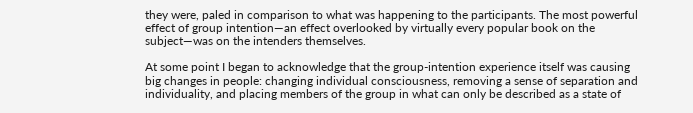they were, paled in comparison to what was happening to the participants. The most powerful effect of group intention—an effect overlooked by virtually every popular book on the subject—was on the intenders themselves.

At some point I began to acknowledge that the group-intention experience itself was causing big changes in people: changing individual consciousness, removing a sense of separation and individuality, and placing members of the group in what can only be described as a state of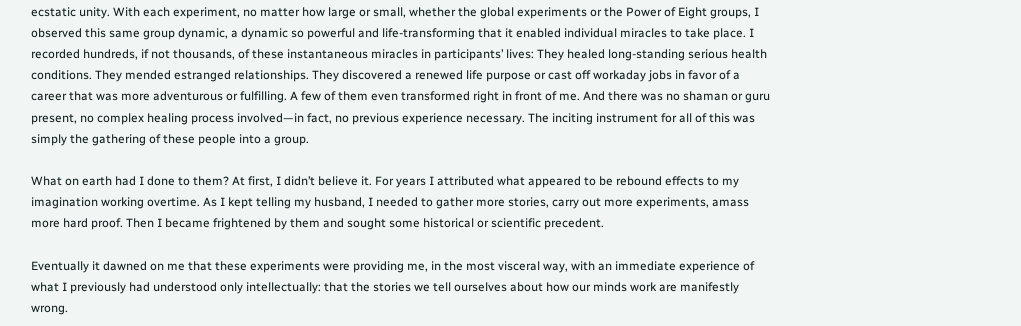ecstatic unity. With each experiment, no matter how large or small, whether the global experiments or the Power of Eight groups, I observed this same group dynamic, a dynamic so powerful and life-transforming that it enabled individual miracles to take place. I recorded hundreds, if not thousands, of these instantaneous miracles in participants’ lives: They healed long-standing serious health conditions. They mended estranged relationships. They discovered a renewed life purpose or cast off workaday jobs in favor of a career that was more adventurous or fulfilling. A few of them even transformed right in front of me. And there was no shaman or guru present, no complex healing process involved—in fact, no previous experience necessary. The inciting instrument for all of this was simply the gathering of these people into a group.

What on earth had I done to them? At first, I didn’t believe it. For years I attributed what appeared to be rebound effects to my imagination working overtime. As I kept telling my husband, I needed to gather more stories, carry out more experiments, amass more hard proof. Then I became frightened by them and sought some historical or scientific precedent.

Eventually it dawned on me that these experiments were providing me, in the most visceral way, with an immediate experience of what I previously had understood only intellectually: that the stories we tell ourselves about how our minds work are manifestly wrong.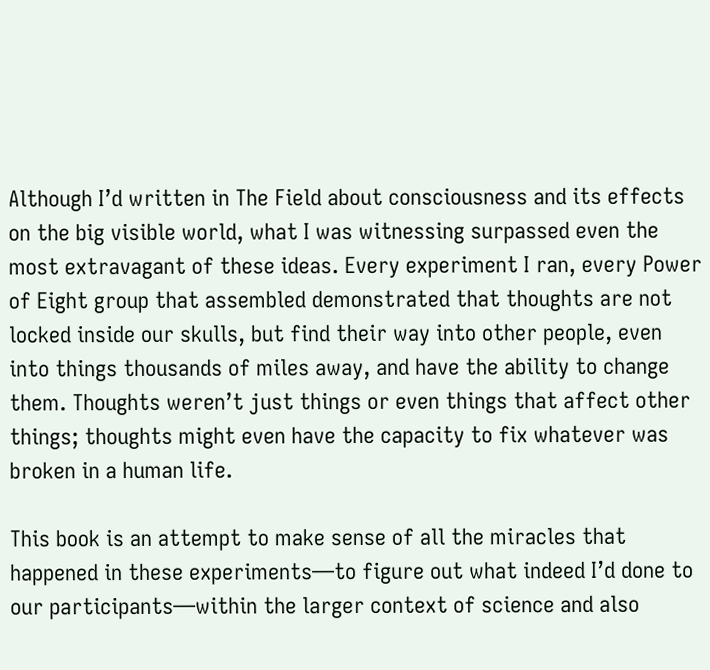Although I’d written in The Field about consciousness and its effects on the big visible world, what I was witnessing surpassed even the most extravagant of these ideas. Every experiment I ran, every Power of Eight group that assembled demonstrated that thoughts are not locked inside our skulls, but find their way into other people, even into things thousands of miles away, and have the ability to change them. Thoughts weren’t just things or even things that affect other things; thoughts might even have the capacity to fix whatever was broken in a human life.

This book is an attempt to make sense of all the miracles that happened in these experiments—to figure out what indeed I’d done to our participants—within the larger context of science and also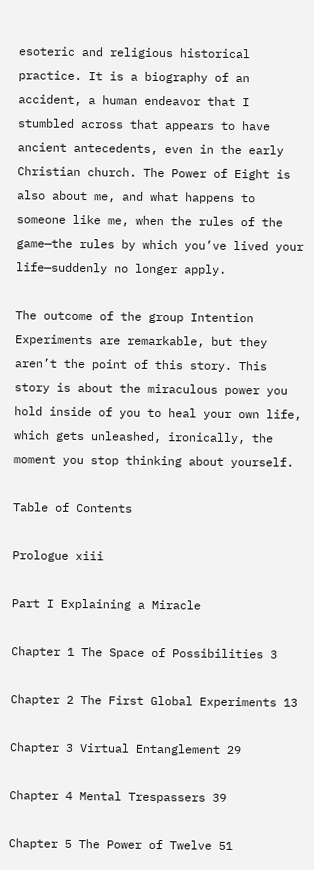esoteric and religious historical practice. It is a biography of an accident, a human endeavor that I stumbled across that appears to have ancient antecedents, even in the early Christian church. The Power of Eight is also about me, and what happens to someone like me, when the rules of the game—the rules by which you’ve lived your life—suddenly no longer apply.

The outcome of the group Intention Experiments are remarkable, but they aren’t the point of this story. This story is about the miraculous power you hold inside of you to heal your own life, which gets unleashed, ironically, the moment you stop thinking about yourself.

Table of Contents

Prologue xiii

Part I Explaining a Miracle

Chapter 1 The Space of Possibilities 3

Chapter 2 The First Global Experiments 13

Chapter 3 Virtual Entanglement 29

Chapter 4 Mental Trespassers 39

Chapter 5 The Power of Twelve 51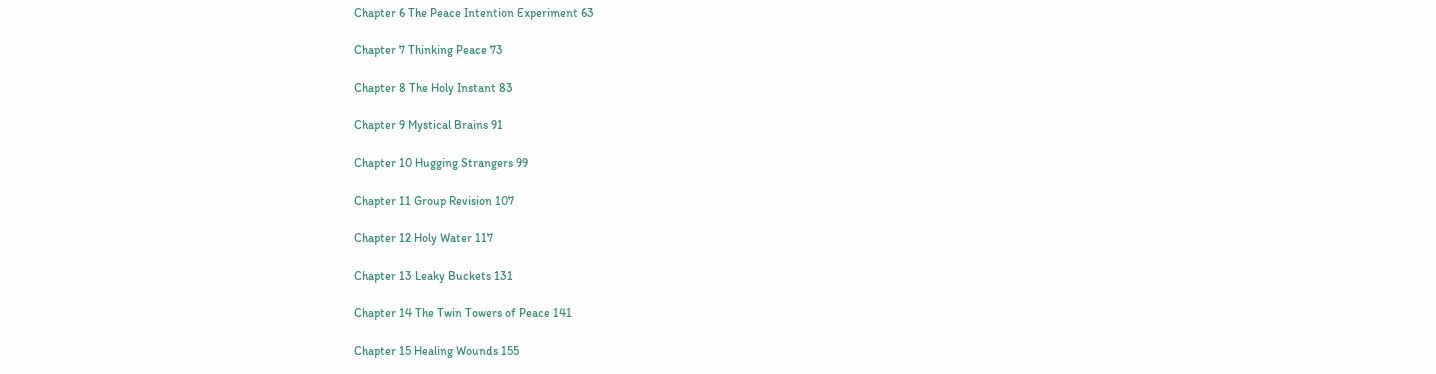Chapter 6 The Peace Intention Experiment 63

Chapter 7 Thinking Peace 73

Chapter 8 The Holy Instant 83

Chapter 9 Mystical Brains 91

Chapter 10 Hugging Strangers 99

Chapter 11 Group Revision 107

Chapter 12 Holy Water 117

Chapter 13 Leaky Buckets 131

Chapter 14 The Twin Towers of Peace 141

Chapter 15 Healing Wounds 155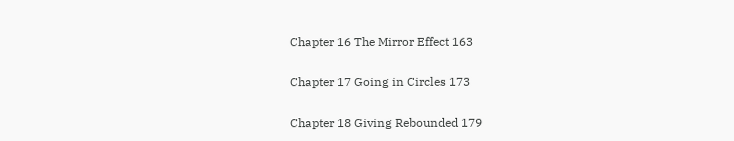Chapter 16 The Mirror Effect 163

Chapter 17 Going in Circles 173

Chapter 18 Giving Rebounded 179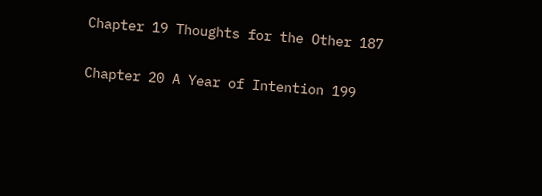Chapter 19 Thoughts for the Other 187

Chapter 20 A Year of Intention 199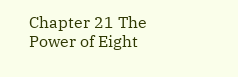Chapter 21 The Power of Eight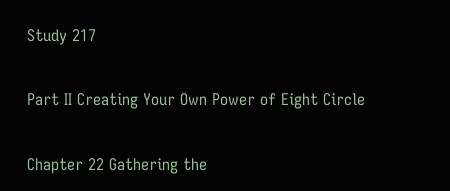Study 217

Part II Creating Your Own Power of Eight Circle

Chapter 22 Gathering the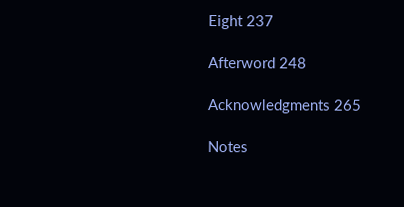Eight 237

Afterword 248

Acknowledgments 265

Notes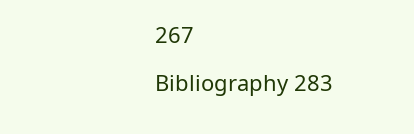267

Bibliography 283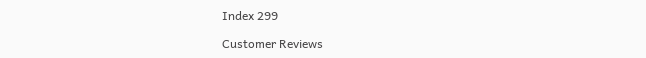Index 299

Customer Reviews